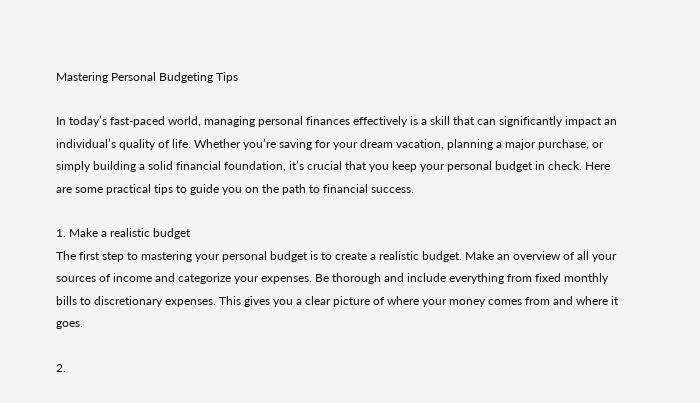Mastering Personal Budgeting Tips

In today’s fast-paced world, managing personal finances effectively is a skill that can significantly impact an individual’s quality of life. Whether you’re saving for your dream vacation, planning a major purchase, or simply building a solid financial foundation, it’s crucial that you keep your personal budget in check. Here are some practical tips to guide you on the path to financial success.

1. Make a realistic budget
The first step to mastering your personal budget is to create a realistic budget. Make an overview of all your sources of income and categorize your expenses. Be thorough and include everything from fixed monthly bills to discretionary expenses. This gives you a clear picture of where your money comes from and where it goes.

2.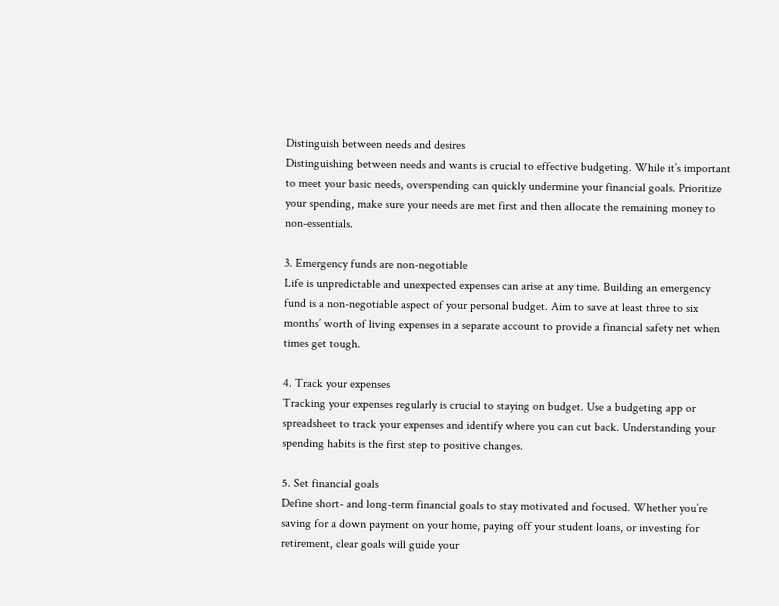Distinguish between needs and desires
Distinguishing between needs and wants is crucial to effective budgeting. While it’s important to meet your basic needs, overspending can quickly undermine your financial goals. Prioritize your spending, make sure your needs are met first and then allocate the remaining money to non-essentials.

3. Emergency funds are non-negotiable
Life is unpredictable and unexpected expenses can arise at any time. Building an emergency fund is a non-negotiable aspect of your personal budget. Aim to save at least three to six months’ worth of living expenses in a separate account to provide a financial safety net when times get tough.

4. Track your expenses
Tracking your expenses regularly is crucial to staying on budget. Use a budgeting app or spreadsheet to track your expenses and identify where you can cut back. Understanding your spending habits is the first step to positive changes.

5. Set financial goals
Define short- and long-term financial goals to stay motivated and focused. Whether you’re saving for a down payment on your home, paying off your student loans, or investing for retirement, clear goals will guide your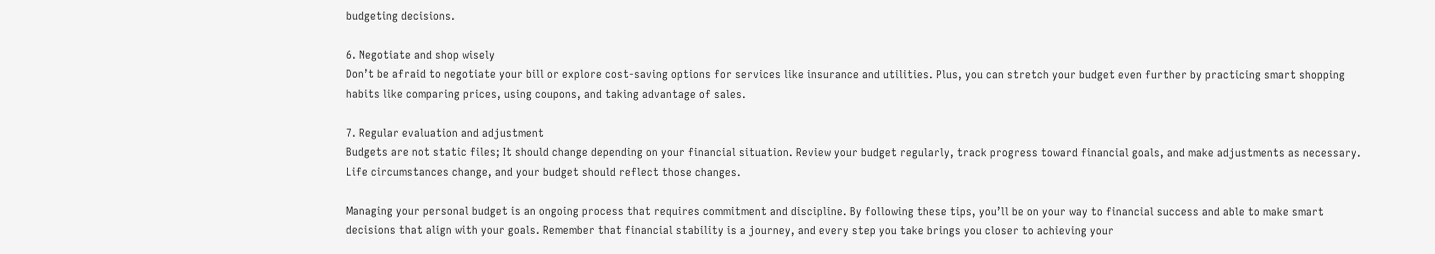budgeting decisions.

6. Negotiate and shop wisely
Don’t be afraid to negotiate your bill or explore cost-saving options for services like insurance and utilities. Plus, you can stretch your budget even further by practicing smart shopping habits like comparing prices, using coupons, and taking advantage of sales.

7. Regular evaluation and adjustment
Budgets are not static files; It should change depending on your financial situation. Review your budget regularly, track progress toward financial goals, and make adjustments as necessary. Life circumstances change, and your budget should reflect those changes.

Managing your personal budget is an ongoing process that requires commitment and discipline. By following these tips, you’ll be on your way to financial success and able to make smart decisions that align with your goals. Remember that financial stability is a journey, and every step you take brings you closer to achieving your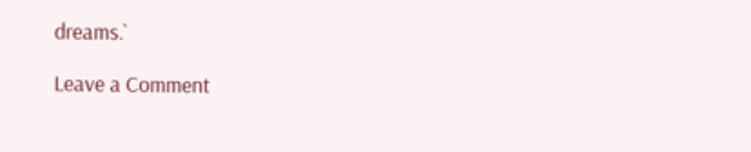dreams.`

Leave a Comment